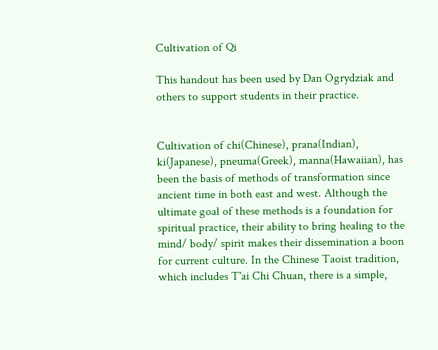Cultivation of Qi

This handout has been used by Dan Ogrydziak and others to support students in their practice.


Cultivation of chi(Chinese), prana(Indian), ki(Japanese), pneuma(Greek), manna(Hawaiian), has been the basis of methods of transformation since ancient time in both east and west. Although the ultimate goal of these methods is a foundation for spiritual practice, their ability to bring healing to the mind/ body/ spirit makes their dissemination a boon for current culture. In the Chinese Taoist tradition, which includes T'ai Chi Chuan, there is a simple,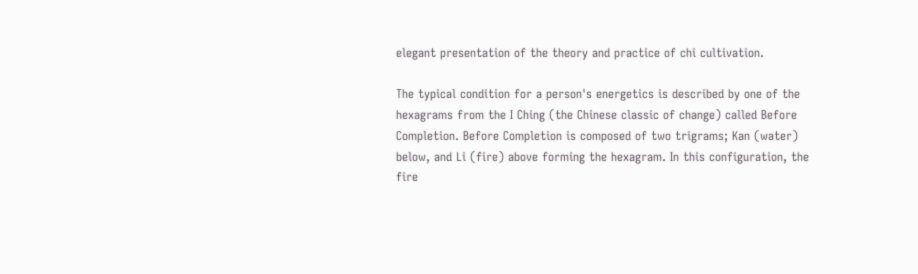elegant presentation of the theory and practice of chi cultivation.

The typical condition for a person's energetics is described by one of the hexagrams from the I Ching (the Chinese classic of change) called Before Completion. Before Completion is composed of two trigrams; Kan (water) below, and Li (fire) above forming the hexagram. In this configuration, the fire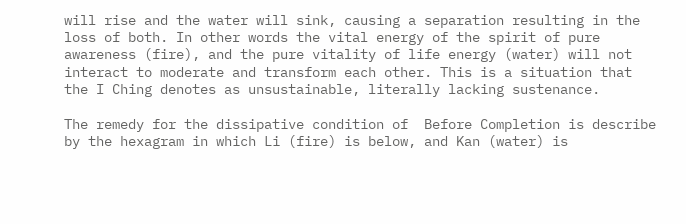will rise and the water will sink, causing a separation resulting in the loss of both. In other words the vital energy of the spirit of pure awareness (fire), and the pure vitality of life energy (water) will not interact to moderate and transform each other. This is a situation that the I Ching denotes as unsustainable, literally lacking sustenance.

The remedy for the dissipative condition of  Before Completion is describe by the hexagram in which Li (fire) is below, and Kan (water) is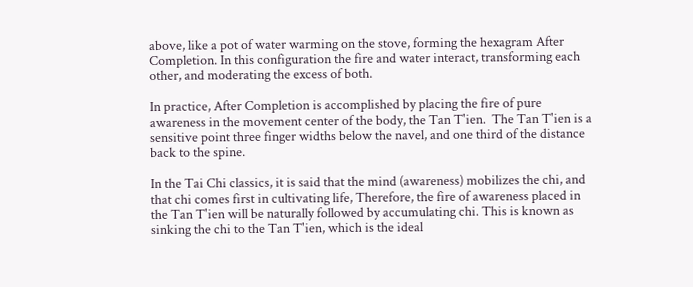above, like a pot of water warming on the stove, forming the hexagram After Completion. In this configuration the fire and water interact, transforming each other, and moderating the excess of both.

In practice, After Completion is accomplished by placing the fire of pure awareness in the movement center of the body, the Tan T'ien.  The Tan T'ien is a sensitive point three finger widths below the navel, and one third of the distance back to the spine.

In the Tai Chi classics, it is said that the mind (awareness) mobilizes the chi, and that chi comes first in cultivating life, Therefore, the fire of awareness placed in the Tan T'ien will be naturally followed by accumulating chi. This is known as sinking the chi to the Tan T'ien, which is the ideal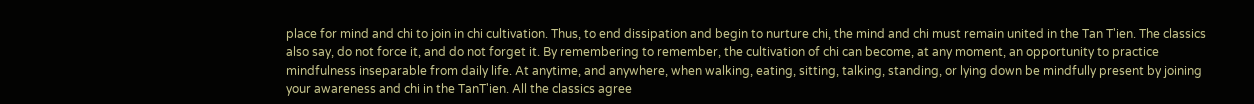place for mind and chi to join in chi cultivation. Thus, to end dissipation and begin to nurture chi, the mind and chi must remain united in the Tan T'ien. The classics also say, do not force it, and do not forget it. By remembering to remember, the cultivation of chi can become, at any moment, an opportunity to practice mindfulness inseparable from daily life. At anytime, and anywhere, when walking, eating, sitting, talking, standing, or lying down be mindfully present by joining your awareness and chi in the TanT'ien. All the classics agree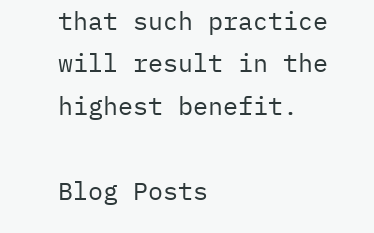that such practice will result in the highest benefit.

Blog Posts